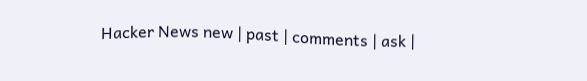Hacker News new | past | comments | ask |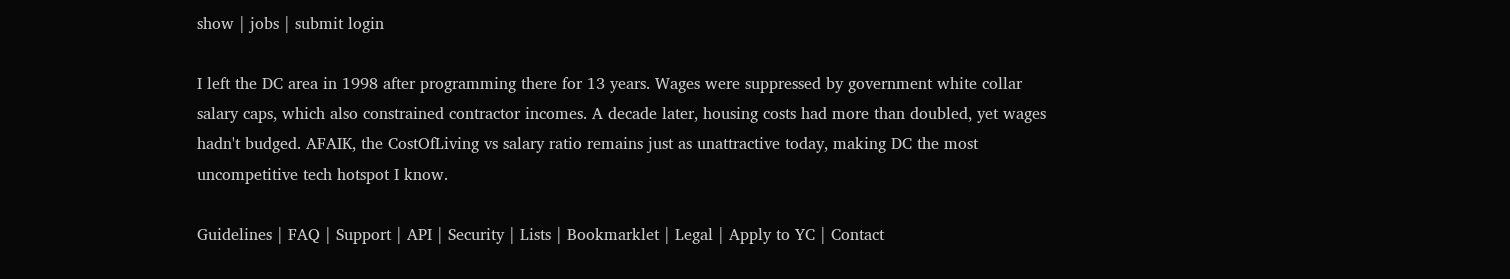show | jobs | submit login

I left the DC area in 1998 after programming there for 13 years. Wages were suppressed by government white collar salary caps, which also constrained contractor incomes. A decade later, housing costs had more than doubled, yet wages hadn't budged. AFAIK, the CostOfLiving vs salary ratio remains just as unattractive today, making DC the most uncompetitive tech hotspot I know.

Guidelines | FAQ | Support | API | Security | Lists | Bookmarklet | Legal | Apply to YC | Contact